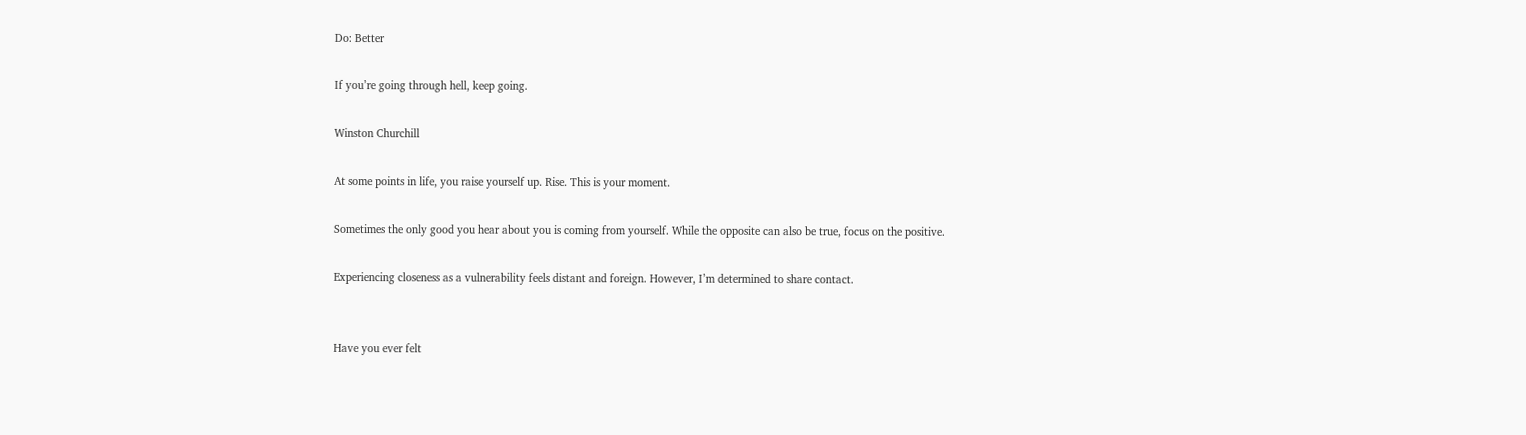Do: Better

If you’re going through hell, keep going.

Winston Churchill

At some points in life, you raise yourself up. Rise. This is your moment.

Sometimes the only good you hear about you is coming from yourself. While the opposite can also be true, focus on the positive.

Experiencing closeness as a vulnerability feels distant and foreign. However, I’m determined to share contact.


Have you ever felt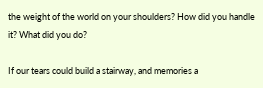the weight of the world on your shoulders? How did you handle it? What did you do?

If our tears could build a stairway, and memories a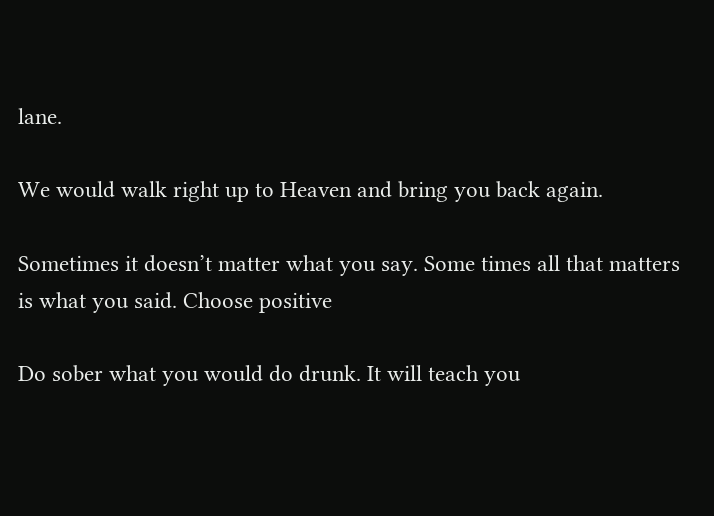lane.

We would walk right up to Heaven and bring you back again.

Sometimes it doesn’t matter what you say. Some times all that matters is what you said. Choose positive

Do sober what you would do drunk. It will teach you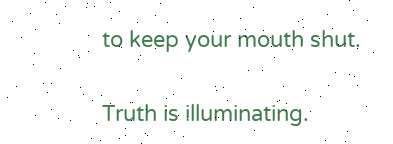to keep your mouth shut.

Truth is illuminating.